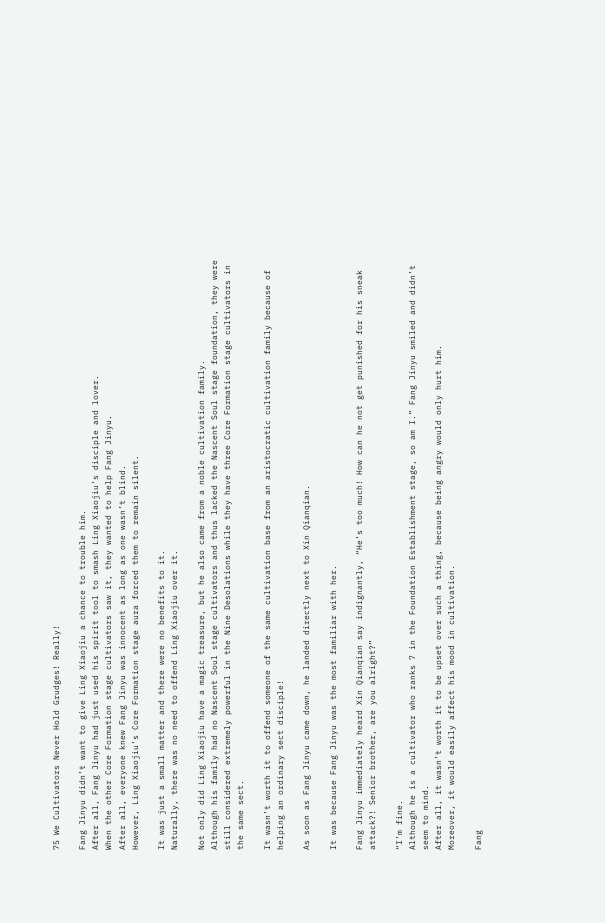75 We Cultivators Never Hold Grudges! Really!

Fang Jinyu didn’t want to give Ling Xiaojiu a chance to trouble him.
After all, Fang Jinyu had just used his spirit tool to smash Ling Xiaojiu’s disciple and lover.
When the other Core Formation stage cultivators saw it, they wanted to help Fang Jinyu.
After all, everyone knew Fang Jinyu was innocent as long as one wasn’t blind.
However, Ling Xiaojiu’s Core Formation stage aura forced them to remain silent.

It was just a small matter and there were no benefits to it.
Naturally, there was no need to offend Ling Xiaojiu over it.

Not only did Ling Xiaojiu have a magic treasure, but he also came from a noble cultivation family.
Although his family had no Nascent Soul stage cultivators and thus lacked the Nascent Soul stage foundation, they were still considered extremely powerful in the Nine Desolations while they have three Core Formation stage cultivators in the same sect.

It wasn’t worth it to offend someone of the same cultivation base from an aristocratic cultivation family because of helping an ordinary sect disciple!

As soon as Fang Jinyu came down, he landed directly next to Xin Qianqian.

It was because Fang Jinyu was the most familiar with her.

Fang Jinyu immediately heard Xin Qianqian say indignantly, “He’s too much! How can he not get punished for his sneak attack?! Senior brother, are you alright?”

“I’m fine.
Although he is a cultivator who ranks 7 in the Foundation Establishment stage, so am I.” Fang Jinyu smiled and didn’t seem to mind.
After all, it wasn’t worth it to be upset over such a thing, because being angry would only hurt him.
Moreover, it would easily affect his mood in cultivation.

Fang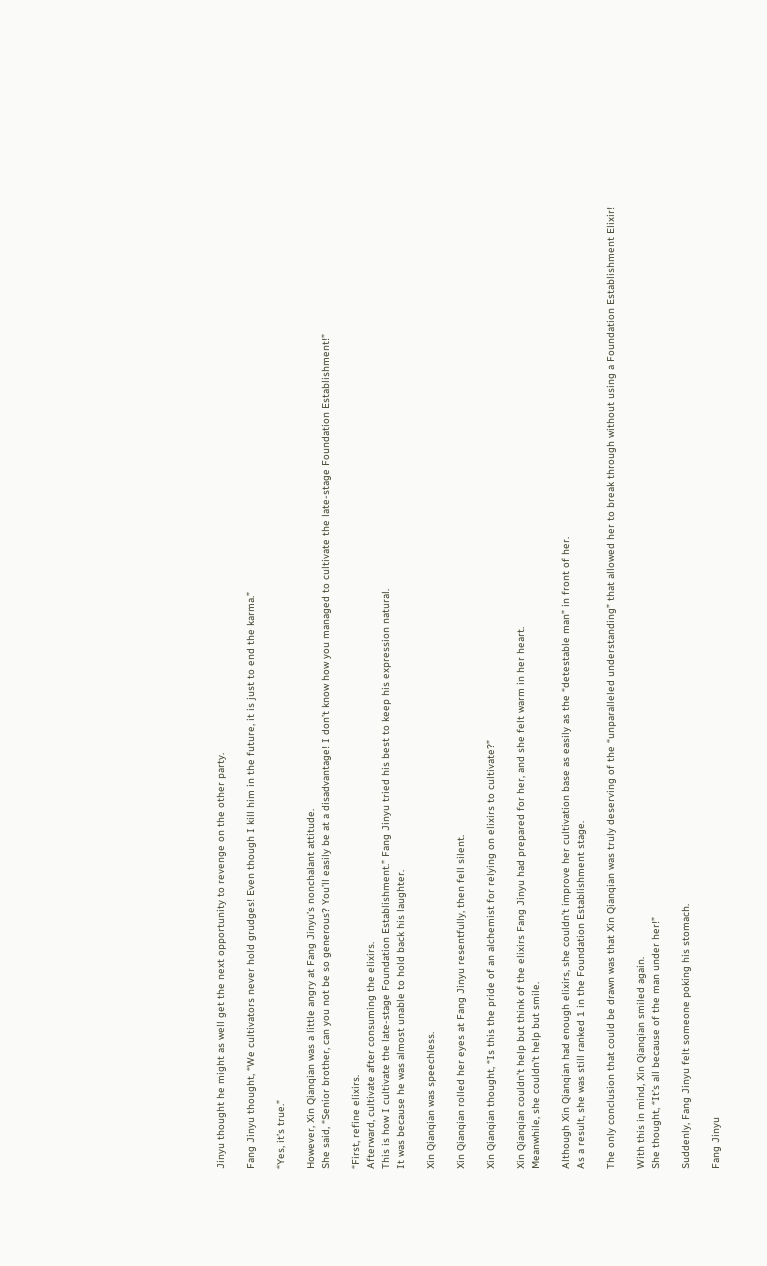Jinyu thought he might as well get the next opportunity to revenge on the other party.

Fang Jinyu thought, “We cultivators never hold grudges! Even though I kill him in the future, it is just to end the karma.”

“Yes, it’s true.”

However, Xin Qianqian was a little angry at Fang Jinyu’s nonchalant attitude.
She said, “Senior brother, can you not be so generous? You’ll easily be at a disadvantage! I don’t know how you managed to cultivate the late-stage Foundation Establishment!”

“First, refine elixirs.
Afterward, cultivate after consuming the elixirs.
This is how I cultivate the late-stage Foundation Establishment.” Fang Jinyu tried his best to keep his expression natural.
It was because he was almost unable to hold back his laughter.

Xin Qianqian was speechless.

Xin Qianqian rolled her eyes at Fang Jinyu resentfully, then fell silent.

Xin Qianqian thought, “Is this the pride of an alchemist for relying on elixirs to cultivate?”

Xin Qianqian couldn’t help but think of the elixirs Fang Jinyu had prepared for her, and she felt warm in her heart.
Meanwhile, she couldn’t help but smile.

Although Xin Qianqian had enough elixirs, she couldn’t improve her cultivation base as easily as the “detestable man” in front of her.
As a result, she was still ranked 1 in the Foundation Establishment stage.

The only conclusion that could be drawn was that Xin Qianqian was truly deserving of the “unparalleled understanding” that allowed her to break through without using a Foundation Establishment Elixir!

With this in mind, Xin Qianqian smiled again.
She thought, “It’s all because of the man under her!”

Suddenly, Fang Jinyu felt someone poking his stomach.

Fang Jinyu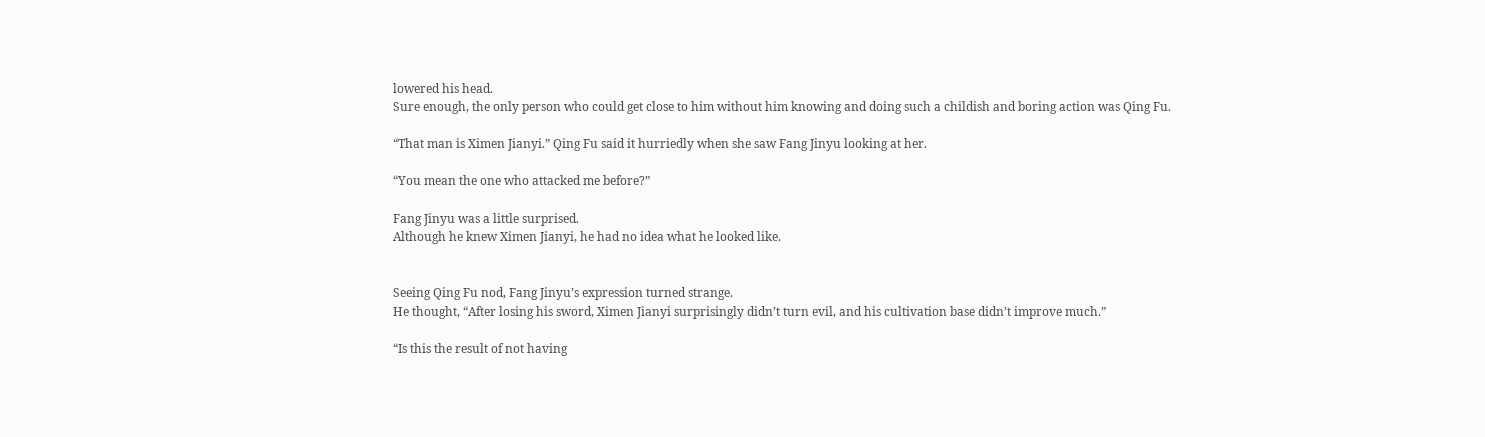lowered his head.
Sure enough, the only person who could get close to him without him knowing and doing such a childish and boring action was Qing Fu.

“That man is Ximen Jianyi.” Qing Fu said it hurriedly when she saw Fang Jinyu looking at her.

“You mean the one who attacked me before?”

Fang Jinyu was a little surprised.
Although he knew Ximen Jianyi, he had no idea what he looked like.


Seeing Qing Fu nod, Fang Jinyu’s expression turned strange.
He thought, “After losing his sword, Ximen Jianyi surprisingly didn’t turn evil, and his cultivation base didn’t improve much.”

“Is this the result of not having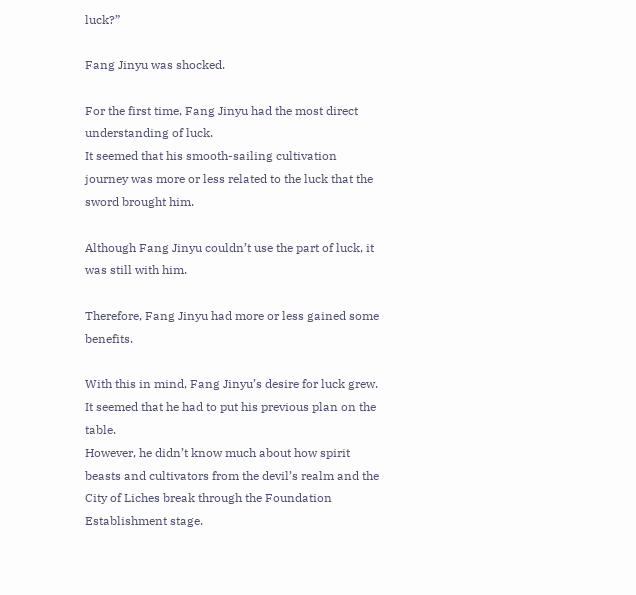luck?”

Fang Jinyu was shocked.

For the first time, Fang Jinyu had the most direct understanding of luck.
It seemed that his smooth-sailing cultivation journey was more or less related to the luck that the sword brought him.

Although Fang Jinyu couldn’t use the part of luck, it was still with him.

Therefore, Fang Jinyu had more or less gained some benefits.

With this in mind, Fang Jinyu’s desire for luck grew.
It seemed that he had to put his previous plan on the table.
However, he didn’t know much about how spirit beasts and cultivators from the devil’s realm and the City of Liches break through the Foundation Establishment stage.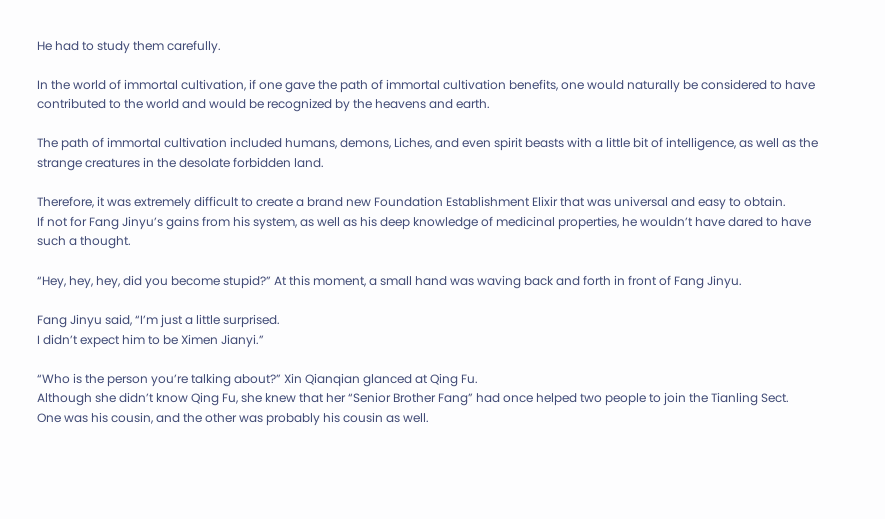He had to study them carefully.

In the world of immortal cultivation, if one gave the path of immortal cultivation benefits, one would naturally be considered to have contributed to the world and would be recognized by the heavens and earth.

The path of immortal cultivation included humans, demons, Liches, and even spirit beasts with a little bit of intelligence, as well as the strange creatures in the desolate forbidden land.

Therefore, it was extremely difficult to create a brand new Foundation Establishment Elixir that was universal and easy to obtain.
If not for Fang Jinyu’s gains from his system, as well as his deep knowledge of medicinal properties, he wouldn’t have dared to have such a thought.

“Hey, hey, hey, did you become stupid?” At this moment, a small hand was waving back and forth in front of Fang Jinyu.

Fang Jinyu said, “I’m just a little surprised.
I didn’t expect him to be Ximen Jianyi.”

“Who is the person you’re talking about?” Xin Qianqian glanced at Qing Fu.
Although she didn’t know Qing Fu, she knew that her “Senior Brother Fang” had once helped two people to join the Tianling Sect.
One was his cousin, and the other was probably his cousin as well.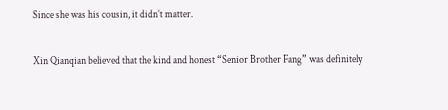Since she was his cousin, it didn’t matter.

Xin Qianqian believed that the kind and honest “Senior Brother Fang” was definitely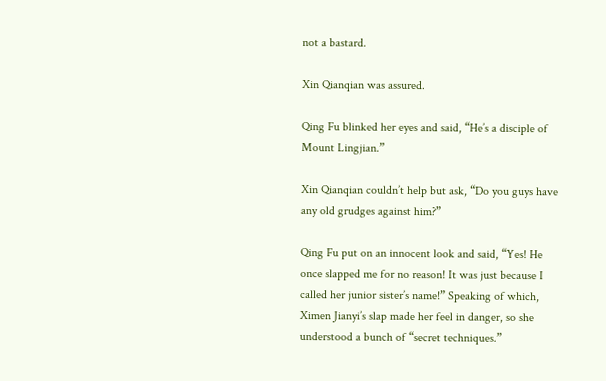not a bastard.

Xin Qianqian was assured.

Qing Fu blinked her eyes and said, “He’s a disciple of Mount Lingjian.”

Xin Qianqian couldn’t help but ask, “Do you guys have any old grudges against him?”

Qing Fu put on an innocent look and said, “Yes! He once slapped me for no reason! It was just because I called her junior sister’s name!” Speaking of which, Ximen Jianyi’s slap made her feel in danger, so she understood a bunch of “secret techniques.”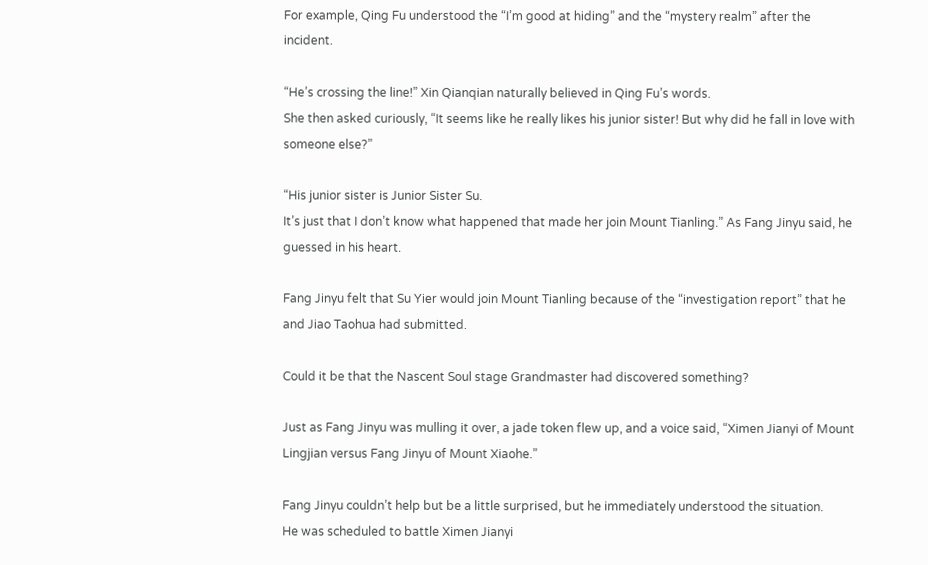For example, Qing Fu understood the “I’m good at hiding” and the “mystery realm” after the incident.

“He’s crossing the line!” Xin Qianqian naturally believed in Qing Fu’s words.
She then asked curiously, “It seems like he really likes his junior sister! But why did he fall in love with someone else?”

“His junior sister is Junior Sister Su.
It’s just that I don’t know what happened that made her join Mount Tianling.” As Fang Jinyu said, he guessed in his heart.

Fang Jinyu felt that Su Yier would join Mount Tianling because of the “investigation report” that he and Jiao Taohua had submitted.

Could it be that the Nascent Soul stage Grandmaster had discovered something?

Just as Fang Jinyu was mulling it over, a jade token flew up, and a voice said, “Ximen Jianyi of Mount Lingjian versus Fang Jinyu of Mount Xiaohe.”

Fang Jinyu couldn’t help but be a little surprised, but he immediately understood the situation.
He was scheduled to battle Ximen Jianyi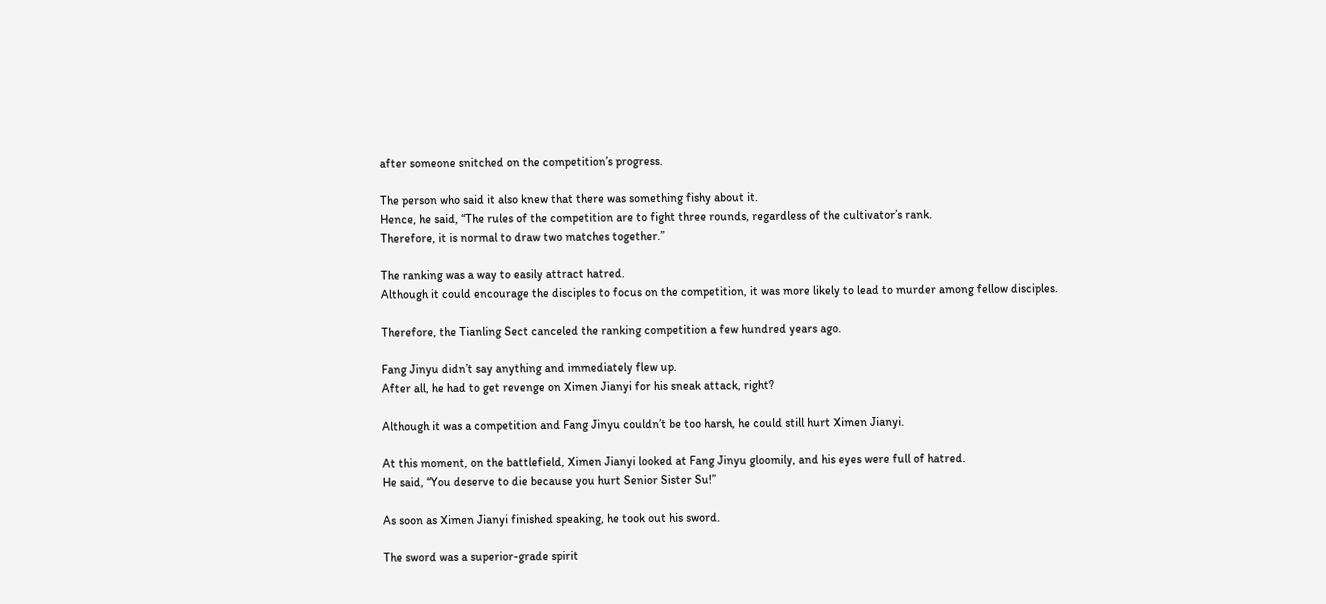after someone snitched on the competition’s progress.

The person who said it also knew that there was something fishy about it.
Hence, he said, “The rules of the competition are to fight three rounds, regardless of the cultivator’s rank.
Therefore, it is normal to draw two matches together.”

The ranking was a way to easily attract hatred.
Although it could encourage the disciples to focus on the competition, it was more likely to lead to murder among fellow disciples.

Therefore, the Tianling Sect canceled the ranking competition a few hundred years ago.

Fang Jinyu didn’t say anything and immediately flew up.
After all, he had to get revenge on Ximen Jianyi for his sneak attack, right?

Although it was a competition and Fang Jinyu couldn’t be too harsh, he could still hurt Ximen Jianyi.

At this moment, on the battlefield, Ximen Jianyi looked at Fang Jinyu gloomily, and his eyes were full of hatred.
He said, “You deserve to die because you hurt Senior Sister Su!”

As soon as Ximen Jianyi finished speaking, he took out his sword.

The sword was a superior-grade spirit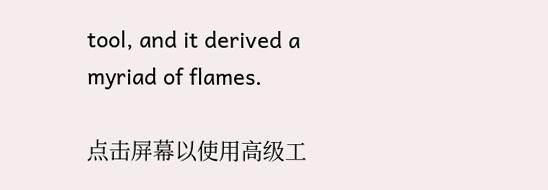tool, and it derived a myriad of flames.

点击屏幕以使用高级工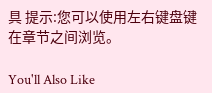具 提示:您可以使用左右键盘键在章节之间浏览。

You'll Also Like